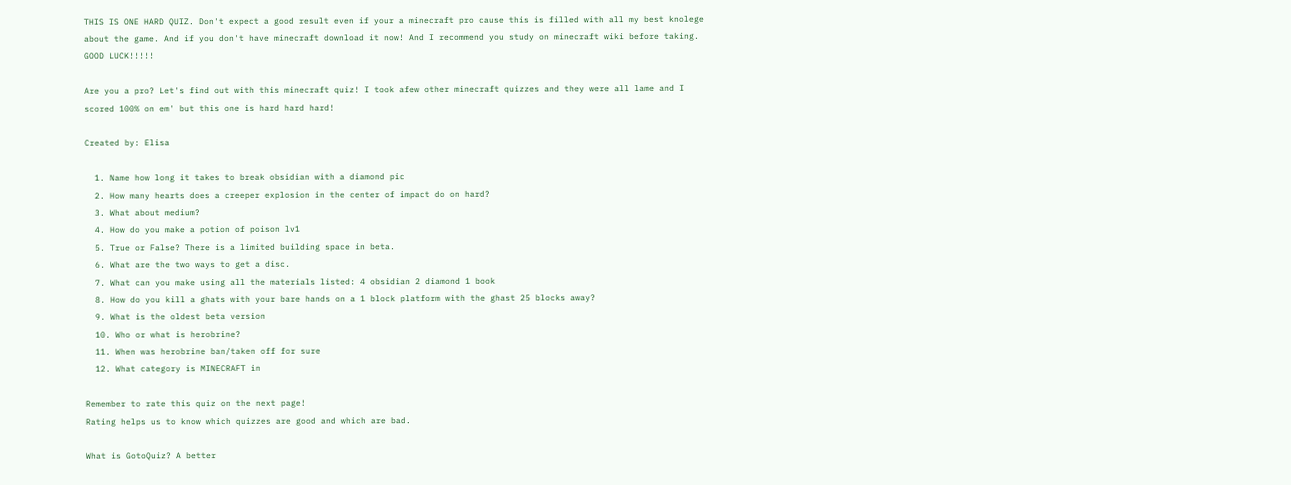THIS IS ONE HARD QUIZ. Don't expect a good result even if your a minecraft pro cause this is filled with all my best knolege about the game. And if you don't have minecraft download it now! And I recommend you study on minecraft wiki before taking. GOOD LUCK!!!!!

Are you a pro? Let's find out with this minecraft quiz! I took afew other minecraft quizzes and they were all lame and I scored 100% on em' but this one is hard hard hard!

Created by: Elisa

  1. Name how long it takes to break obsidian with a diamond pic
  2. How many hearts does a creeper explosion in the center of impact do on hard?
  3. What about medium?
  4. How do you make a potion of poison lv1
  5. True or False? There is a limited building space in beta.
  6. What are the two ways to get a disc.
  7. What can you make using all the materials listed: 4 obsidian 2 diamond 1 book
  8. How do you kill a ghats with your bare hands on a 1 block platform with the ghast 25 blocks away?
  9. What is the oldest beta version
  10. Who or what is herobrine?
  11. When was herobrine ban/taken off for sure
  12. What category is MINECRAFT in

Remember to rate this quiz on the next page!
Rating helps us to know which quizzes are good and which are bad.

What is GotoQuiz? A better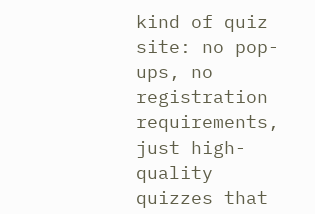kind of quiz site: no pop-ups, no registration requirements, just high-quality quizzes that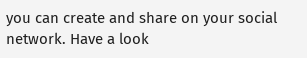you can create and share on your social network. Have a look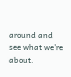around and see what we're about.